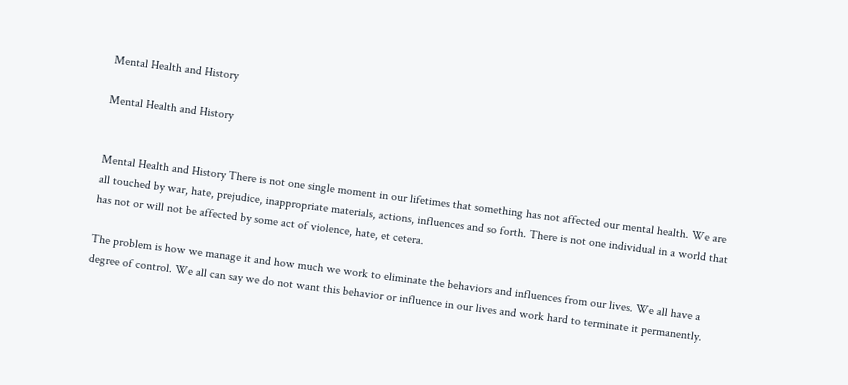Mental Health and History

Mental Health and History


Mental Health and History There is not one single moment in our lifetimes that something has not affected our mental health. We are all touched by war, hate, prejudice, inappropriate materials, actions, influences and so forth. There is not one individual in a world that has not or will not be affected by some act of violence, hate, et cetera.

The problem is how we manage it and how much we work to eliminate the behaviors and influences from our lives. We all have a degree of control. We all can say we do not want this behavior or influence in our lives and work hard to terminate it permanently.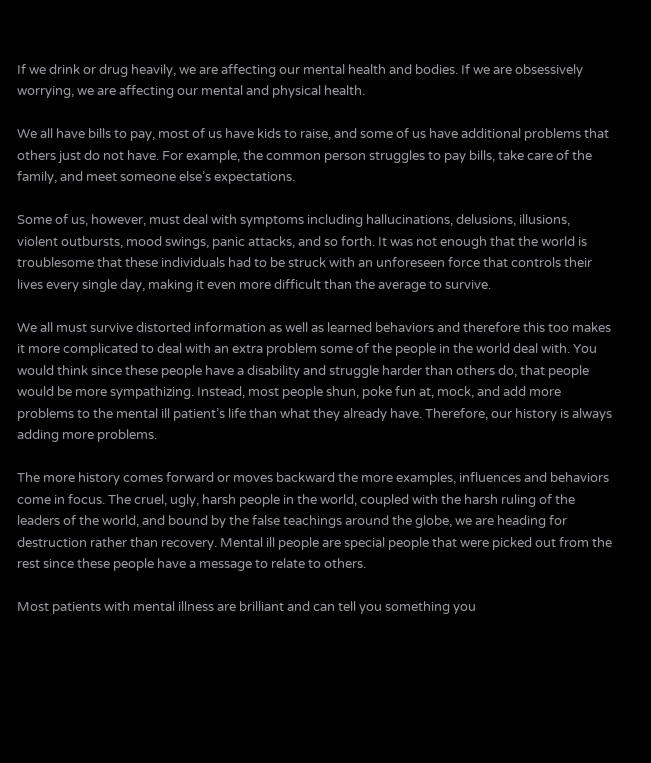If we drink or drug heavily, we are affecting our mental health and bodies. If we are obsessively worrying, we are affecting our mental and physical health.

We all have bills to pay, most of us have kids to raise, and some of us have additional problems that others just do not have. For example, the common person struggles to pay bills, take care of the family, and meet someone else’s expectations.

Some of us, however, must deal with symptoms including hallucinations, delusions, illusions, violent outbursts, mood swings, panic attacks, and so forth. It was not enough that the world is troublesome that these individuals had to be struck with an unforeseen force that controls their lives every single day, making it even more difficult than the average to survive.

We all must survive distorted information as well as learned behaviors and therefore this too makes it more complicated to deal with an extra problem some of the people in the world deal with. You would think since these people have a disability and struggle harder than others do, that people would be more sympathizing. Instead, most people shun, poke fun at, mock, and add more problems to the mental ill patient’s life than what they already have. Therefore, our history is always adding more problems.

The more history comes forward or moves backward the more examples, influences and behaviors come in focus. The cruel, ugly, harsh people in the world, coupled with the harsh ruling of the leaders of the world, and bound by the false teachings around the globe, we are heading for destruction rather than recovery. Mental ill people are special people that were picked out from the rest since these people have a message to relate to others.

Most patients with mental illness are brilliant and can tell you something you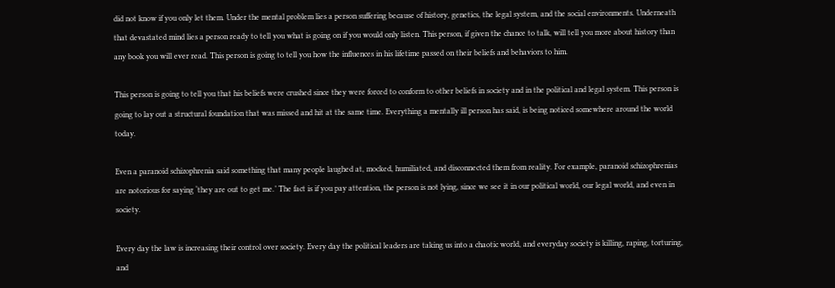did not know if you only let them. Under the mental problem lies a person suffering because of history, genetics, the legal system, and the social environments. Underneath that devastated mind lies a person ready to tell you what is going on if you would only listen. This person, if given the chance to talk, will tell you more about history than any book you will ever read. This person is going to tell you how the influences in his lifetime passed on their beliefs and behaviors to him.

This person is going to tell you that his beliefs were crushed since they were forced to conform to other beliefs in society and in the political and legal system. This person is going to lay out a structural foundation that was missed and hit at the same time. Everything a mentally ill person has said, is being noticed somewhere around the world today.

Even a paranoid schizophrenia said something that many people laughed at, mocked, humiliated, and disconnected them from reality. For example, paranoid schizophrenias are notorious for saying ‘they are out to get me.’ The fact is if you pay attention, the person is not lying, since we see it in our political world, our legal world, and even in society.

Every day the law is increasing their control over society. Every day the political leaders are taking us into a chaotic world, and everyday society is killing, raping, torturing, and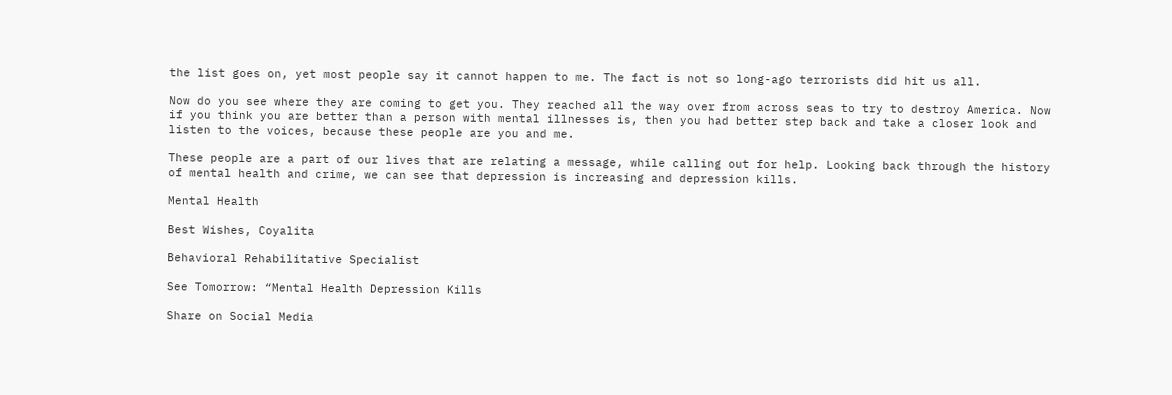the list goes on, yet most people say it cannot happen to me. The fact is not so long-ago terrorists did hit us all.

Now do you see where they are coming to get you. They reached all the way over from across seas to try to destroy America. Now if you think you are better than a person with mental illnesses is, then you had better step back and take a closer look and listen to the voices, because these people are you and me.

These people are a part of our lives that are relating a message, while calling out for help. Looking back through the history of mental health and crime, we can see that depression is increasing and depression kills.

Mental Health

Best Wishes, Coyalita

Behavioral Rehabilitative Specialist

See Tomorrow: “Mental Health Depression Kills

Share on Social Media